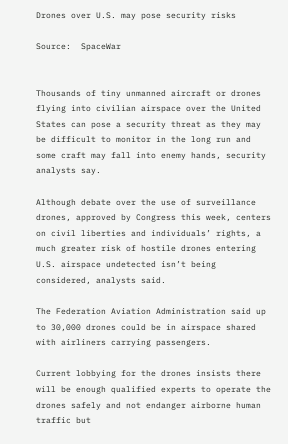Drones over U.S. may pose security risks

Source:  SpaceWar


Thousands of tiny unmanned aircraft or drones flying into civilian airspace over the United States can pose a security threat as they may be difficult to monitor in the long run and some craft may fall into enemy hands, security analysts say.

Although debate over the use of surveillance drones, approved by Congress this week, centers on civil liberties and individuals’ rights, a much greater risk of hostile drones entering U.S. airspace undetected isn’t being considered, analysts said.

The Federation Aviation Administration said up to 30,000 drones could be in airspace shared with airliners carrying passengers.

Current lobbying for the drones insists there will be enough qualified experts to operate the drones safely and not endanger airborne human traffic but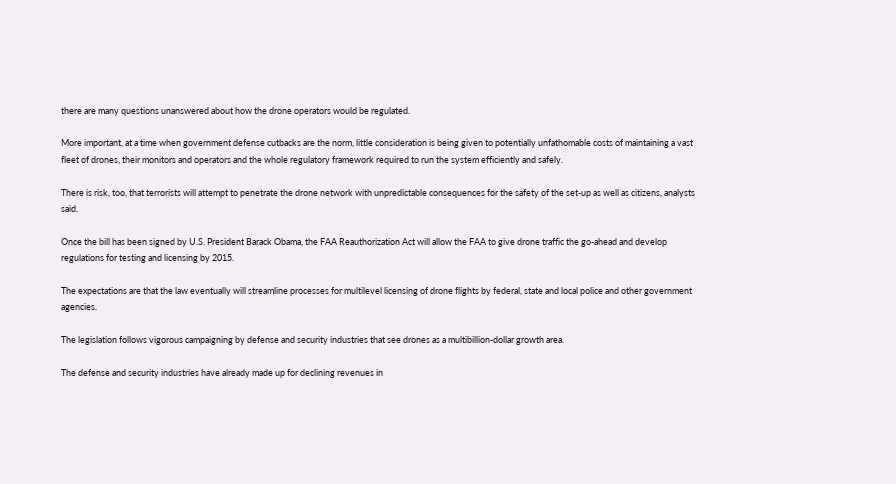there are many questions unanswered about how the drone operators would be regulated.

More important, at a time when government defense cutbacks are the norm, little consideration is being given to potentially unfathomable costs of maintaining a vast fleet of drones, their monitors and operators and the whole regulatory framework required to run the system efficiently and safely.

There is risk, too, that terrorists will attempt to penetrate the drone network with unpredictable consequences for the safety of the set-up as well as citizens, analysts said.

Once the bill has been signed by U.S. President Barack Obama, the FAA Reauthorization Act will allow the FAA to give drone traffic the go-ahead and develop regulations for testing and licensing by 2015.

The expectations are that the law eventually will streamline processes for multilevel licensing of drone flights by federal, state and local police and other government agencies.

The legislation follows vigorous campaigning by defense and security industries that see drones as a multibillion-dollar growth area.

The defense and security industries have already made up for declining revenues in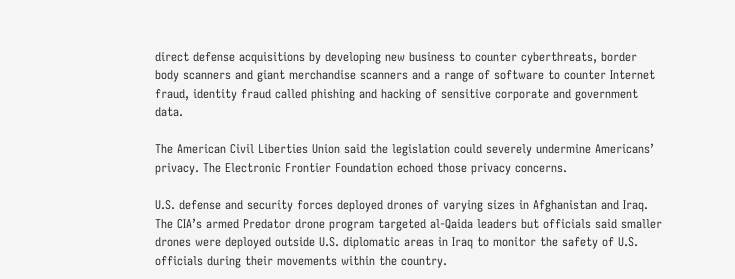direct defense acquisitions by developing new business to counter cyberthreats, border body scanners and giant merchandise scanners and a range of software to counter Internet fraud, identity fraud called phishing and hacking of sensitive corporate and government data.

The American Civil Liberties Union said the legislation could severely undermine Americans’ privacy. The Electronic Frontier Foundation echoed those privacy concerns.

U.S. defense and security forces deployed drones of varying sizes in Afghanistan and Iraq. The CIA’s armed Predator drone program targeted al-Qaida leaders but officials said smaller drones were deployed outside U.S. diplomatic areas in Iraq to monitor the safety of U.S. officials during their movements within the country.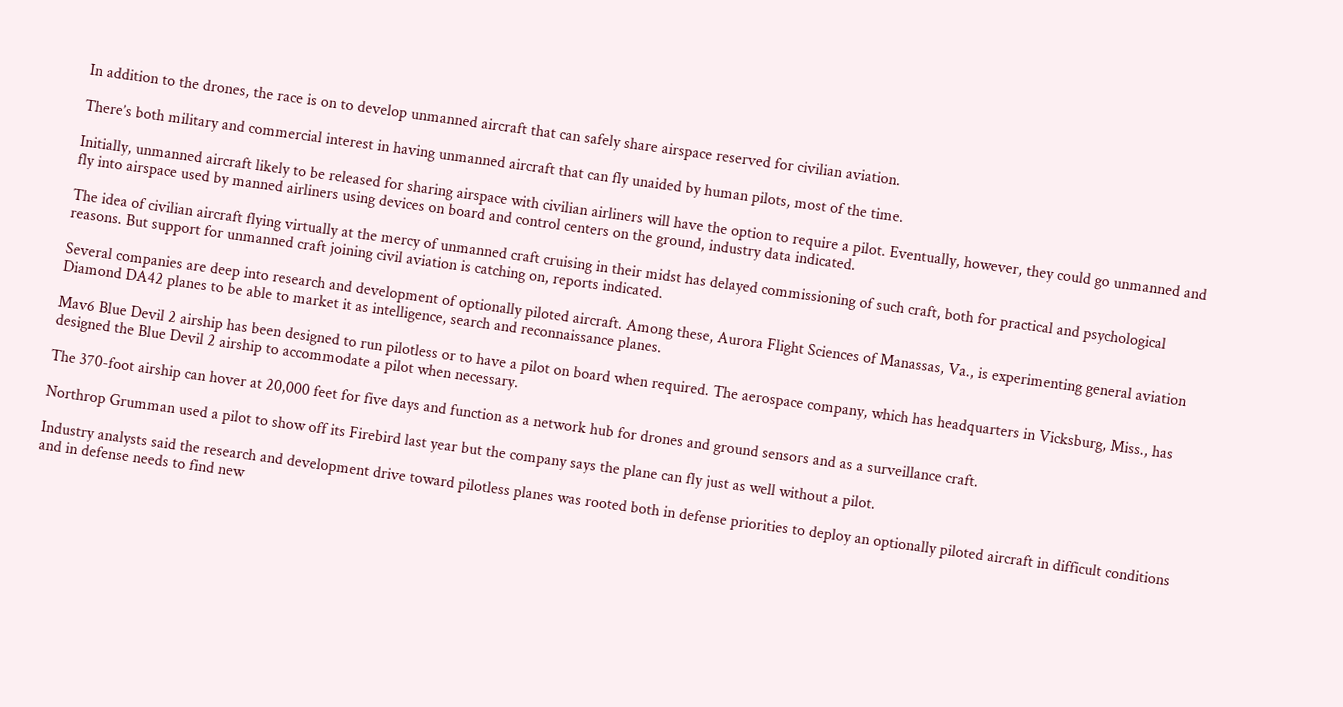In addition to the drones, the race is on to develop unmanned aircraft that can safely share airspace reserved for civilian aviation.

There’s both military and commercial interest in having unmanned aircraft that can fly unaided by human pilots, most of the time.

Initially, unmanned aircraft likely to be released for sharing airspace with civilian airliners will have the option to require a pilot. Eventually, however, they could go unmanned and fly into airspace used by manned airliners using devices on board and control centers on the ground, industry data indicated.

The idea of civilian aircraft flying virtually at the mercy of unmanned craft cruising in their midst has delayed commissioning of such craft, both for practical and psychological reasons. But support for unmanned craft joining civil aviation is catching on, reports indicated.

Several companies are deep into research and development of optionally piloted aircraft. Among these, Aurora Flight Sciences of Manassas, Va., is experimenting general aviation Diamond DA42 planes to be able to market it as intelligence, search and reconnaissance planes.

Mav6 Blue Devil 2 airship has been designed to run pilotless or to have a pilot on board when required. The aerospace company, which has headquarters in Vicksburg, Miss., has designed the Blue Devil 2 airship to accommodate a pilot when necessary.

The 370-foot airship can hover at 20,000 feet for five days and function as a network hub for drones and ground sensors and as a surveillance craft.

Northrop Grumman used a pilot to show off its Firebird last year but the company says the plane can fly just as well without a pilot.

Industry analysts said the research and development drive toward pilotless planes was rooted both in defense priorities to deploy an optionally piloted aircraft in difficult conditions and in defense needs to find new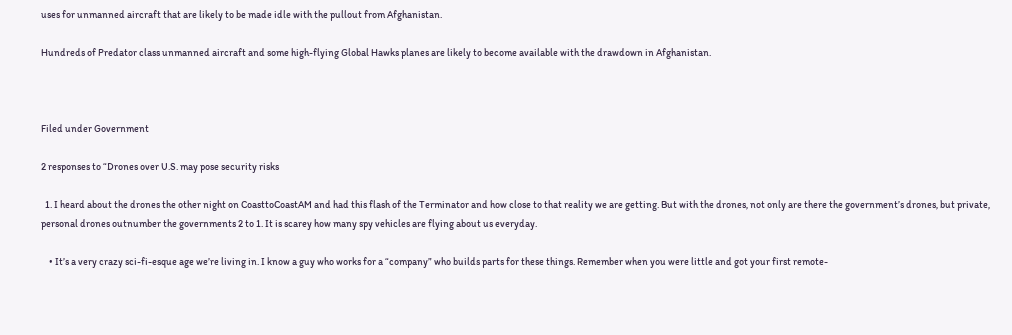uses for unmanned aircraft that are likely to be made idle with the pullout from Afghanistan.

Hundreds of Predator class unmanned aircraft and some high-flying Global Hawks planes are likely to become available with the drawdown in Afghanistan.



Filed under Government

2 responses to “Drones over U.S. may pose security risks

  1. I heard about the drones the other night on CoasttoCoastAM and had this flash of the Terminator and how close to that reality we are getting. But with the drones, not only are there the government’s drones, but private, personal drones outnumber the governments 2 to 1. It is scarey how many spy vehicles are flying about us everyday.

    • It’s a very crazy sci-fi-esque age we’re living in. I know a guy who works for a “company” who builds parts for these things. Remember when you were little and got your first remote-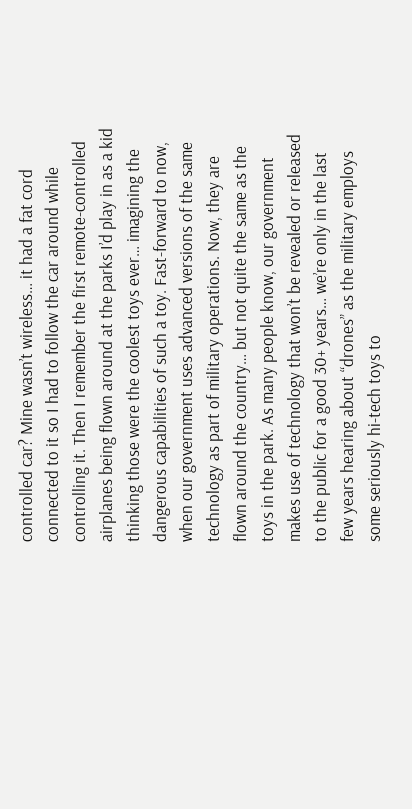controlled car? Mine wasn’t wireless… it had a fat cord connected to it so I had to follow the car around while controlling it. Then I remember the first remote-controlled airplanes being flown around at the parks I’d play in as a kid thinking those were the coolest toys ever… imagining the dangerous capabilities of such a toy. Fast-forward to now, when our government uses advanced versions of the same technology as part of military operations. Now, they are flown around the country… but not quite the same as the toys in the park. As many people know, our government makes use of technology that won’t be revealed or released to the public for a good 30+ years… we’re only in the last few years hearing about “drones” as the military employs some seriously hi-tech toys to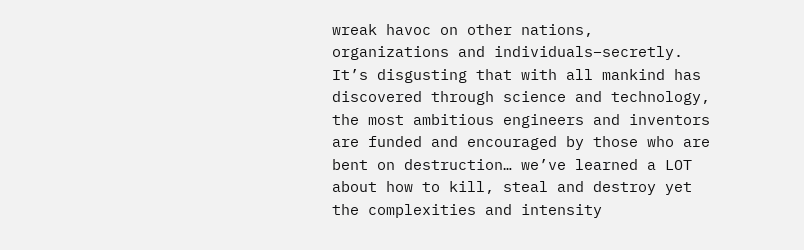wreak havoc on other nations, organizations and individuals–secretly. It’s disgusting that with all mankind has discovered through science and technology, the most ambitious engineers and inventors are funded and encouraged by those who are bent on destruction… we’ve learned a LOT about how to kill, steal and destroy yet the complexities and intensity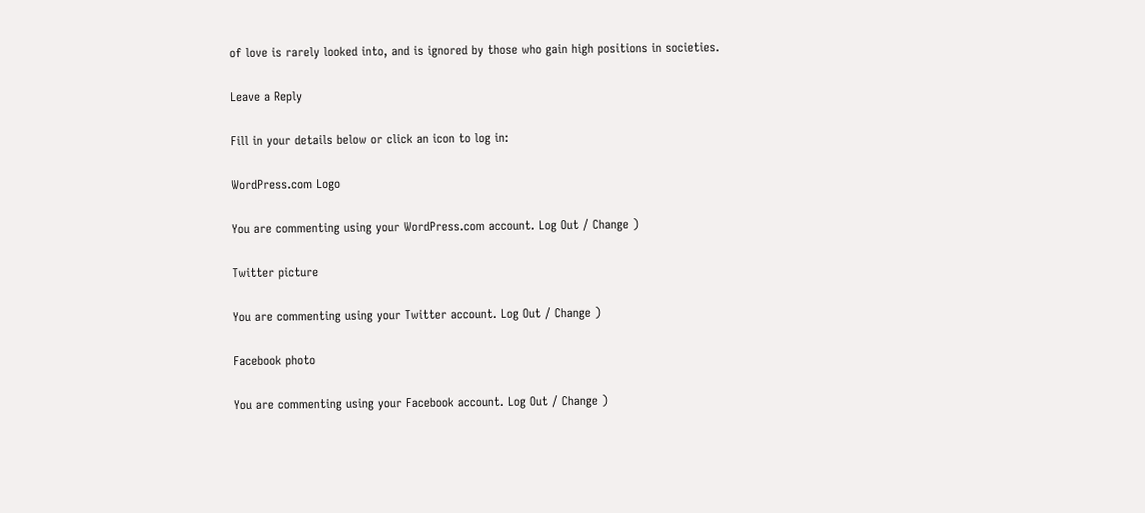of love is rarely looked into, and is ignored by those who gain high positions in societies.

Leave a Reply

Fill in your details below or click an icon to log in:

WordPress.com Logo

You are commenting using your WordPress.com account. Log Out / Change )

Twitter picture

You are commenting using your Twitter account. Log Out / Change )

Facebook photo

You are commenting using your Facebook account. Log Out / Change )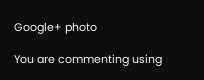Google+ photo

You are commenting using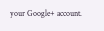your Google+ account.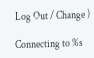Log Out / Change )

Connecting to %s